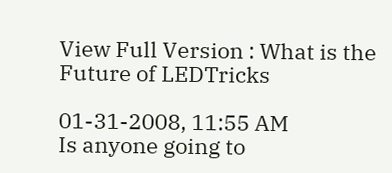View Full Version : What is the Future of LEDTricks

01-31-2008, 11:55 AM
Is anyone going to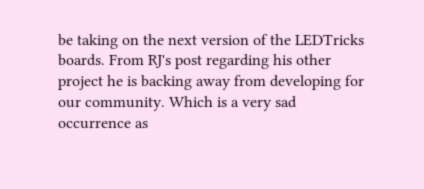be taking on the next version of the LEDTricks boards. From RJ's post regarding his other project he is backing away from developing for our community. Which is a very sad occurrence as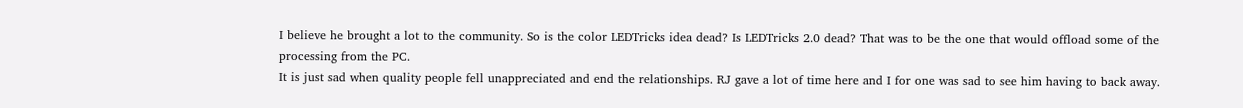I believe he brought a lot to the community. So is the color LEDTricks idea dead? Is LEDTricks 2.0 dead? That was to be the one that would offload some of the processing from the PC.
It is just sad when quality people fell unappreciated and end the relationships. RJ gave a lot of time here and I for one was sad to see him having to back away.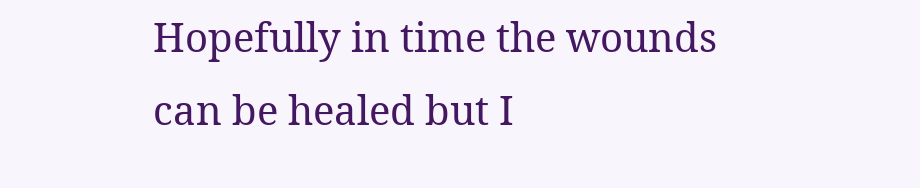Hopefully in time the wounds can be healed but I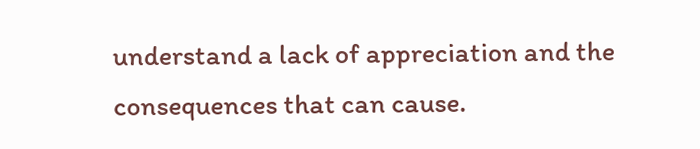understand a lack of appreciation and the consequences that can cause.